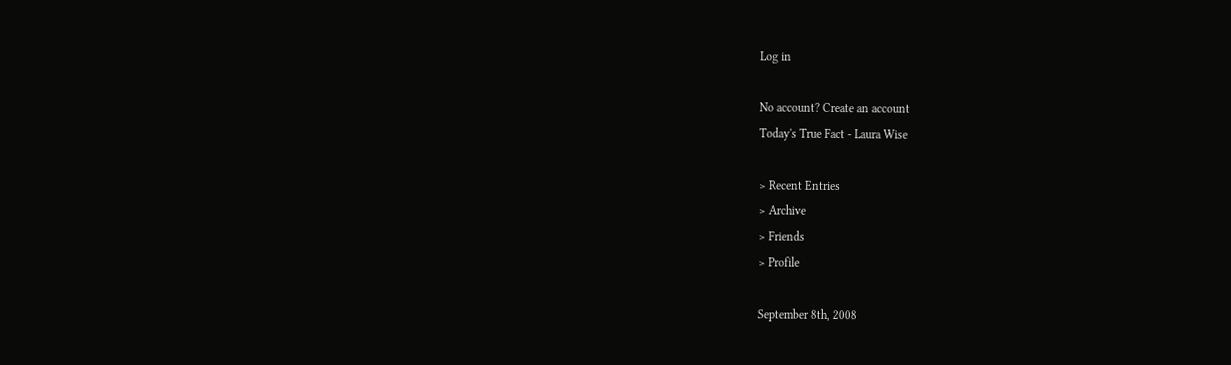Log in

No account? Create an account
Today's True Fact - Laura Wise

> Recent Entries
> Archive
> Friends
> Profile

September 8th, 2008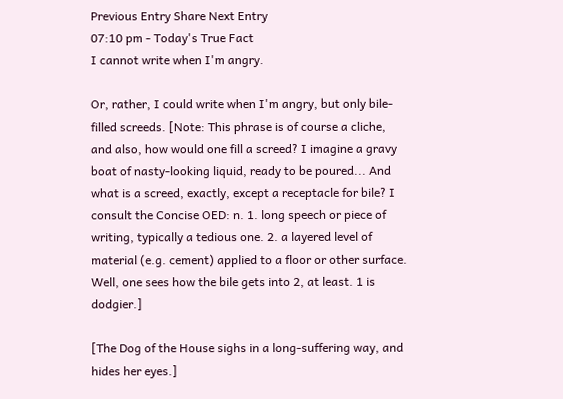Previous Entry Share Next Entry
07:10 pm - Today's True Fact
I cannot write when I'm angry.

Or, rather, I could write when I'm angry, but only bile-filled screeds. [Note: This phrase is of course a cliche, and also, how would one fill a screed? I imagine a gravy boat of nasty-looking liquid, ready to be poured... And what is a screed, exactly, except a receptacle for bile? I consult the Concise OED: n. 1. long speech or piece of writing, typically a tedious one. 2. a layered level of material (e.g. cement) applied to a floor or other surface. Well, one sees how the bile gets into 2, at least. 1 is dodgier.]

[The Dog of the House sighs in a long-suffering way, and hides her eyes.]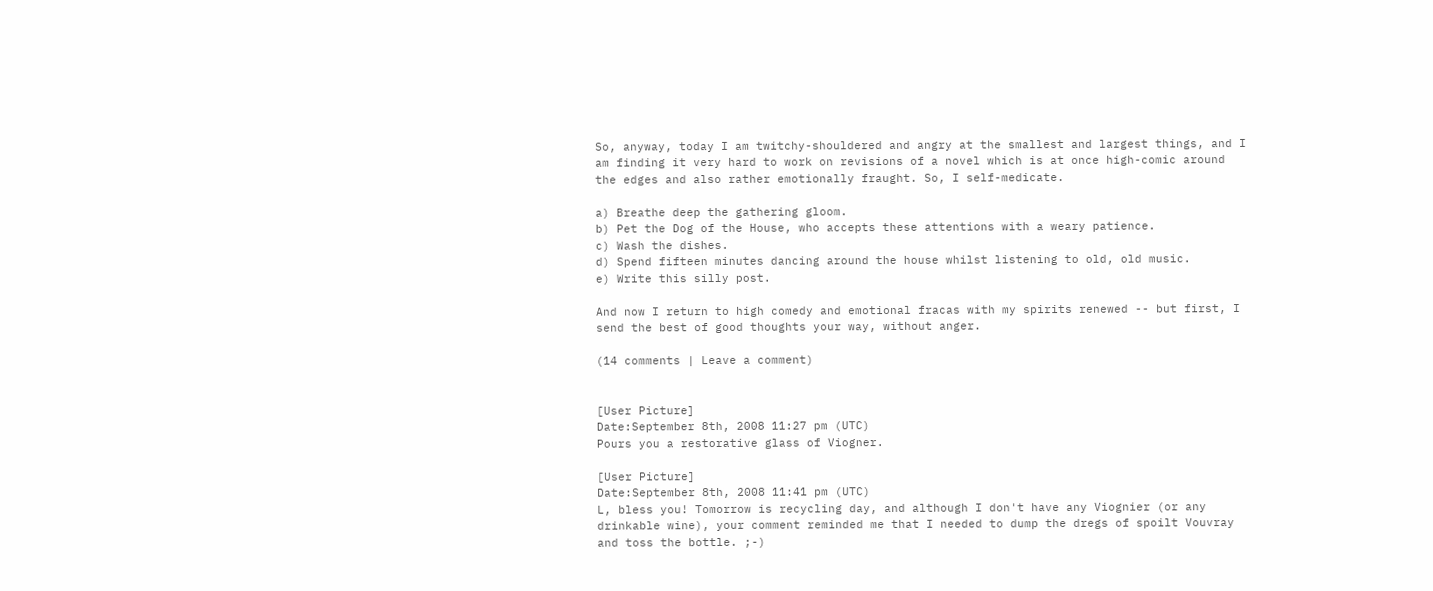So, anyway, today I am twitchy-shouldered and angry at the smallest and largest things, and I am finding it very hard to work on revisions of a novel which is at once high-comic around the edges and also rather emotionally fraught. So, I self-medicate.

a) Breathe deep the gathering gloom.
b) Pet the Dog of the House, who accepts these attentions with a weary patience.
c) Wash the dishes.
d) Spend fifteen minutes dancing around the house whilst listening to old, old music.
e) Write this silly post.

And now I return to high comedy and emotional fracas with my spirits renewed -- but first, I send the best of good thoughts your way, without anger.

(14 comments | Leave a comment)


[User Picture]
Date:September 8th, 2008 11:27 pm (UTC)
Pours you a restorative glass of Viogner.

[User Picture]
Date:September 8th, 2008 11:41 pm (UTC)
L, bless you! Tomorrow is recycling day, and although I don't have any Viognier (or any drinkable wine), your comment reminded me that I needed to dump the dregs of spoilt Vouvray and toss the bottle. ;-)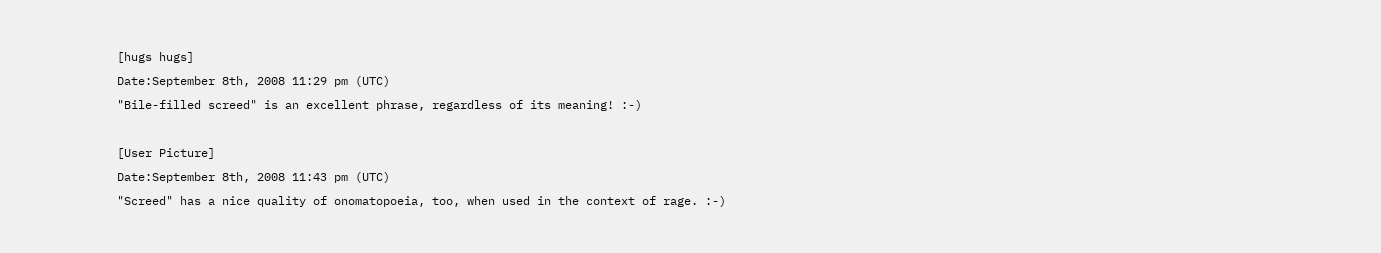[hugs hugs]
Date:September 8th, 2008 11:29 pm (UTC)
"Bile-filled screed" is an excellent phrase, regardless of its meaning! :-)

[User Picture]
Date:September 8th, 2008 11:43 pm (UTC)
"Screed" has a nice quality of onomatopoeia, too, when used in the context of rage. :-)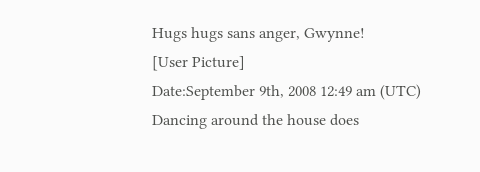Hugs hugs sans anger, Gwynne!
[User Picture]
Date:September 9th, 2008 12:49 am (UTC)
Dancing around the house does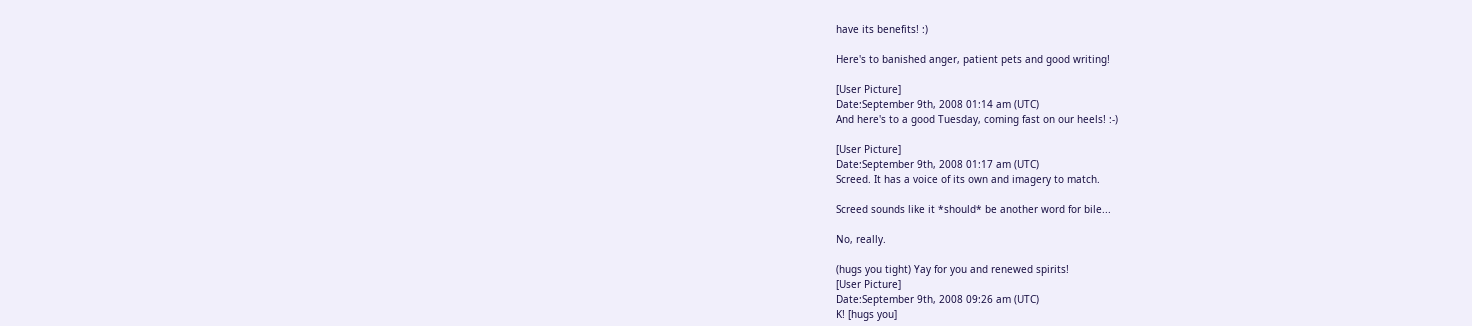have its benefits! :)

Here's to banished anger, patient pets and good writing!

[User Picture]
Date:September 9th, 2008 01:14 am (UTC)
And here's to a good Tuesday, coming fast on our heels! :-)

[User Picture]
Date:September 9th, 2008 01:17 am (UTC)
Screed. It has a voice of its own and imagery to match.

Screed sounds like it *should* be another word for bile...

No, really.

(hugs you tight) Yay for you and renewed spirits!
[User Picture]
Date:September 9th, 2008 09:26 am (UTC)
K! [hugs you]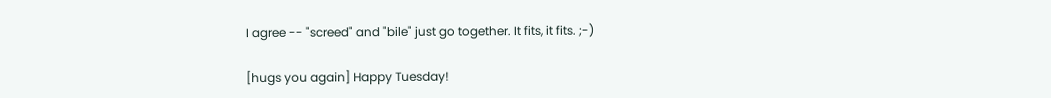I agree -- "screed" and "bile" just go together. It fits, it fits. ;-)

[hugs you again] Happy Tuesday!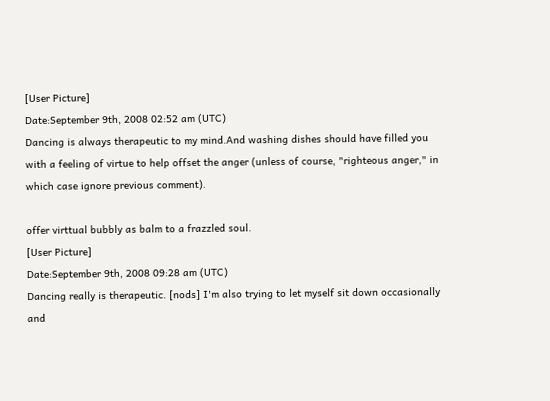[User Picture]
Date:September 9th, 2008 02:52 am (UTC)
Dancing is always therapeutic to my mind.And washing dishes should have filled you with a feeling of virtue to help offset the anger (unless of course, "righteous anger," in which case ignore previous comment).

offer virttual bubbly as balm to a frazzled soul.
[User Picture]
Date:September 9th, 2008 09:28 am (UTC)
Dancing really is therapeutic. [nods] I'm also trying to let myself sit down occasionally and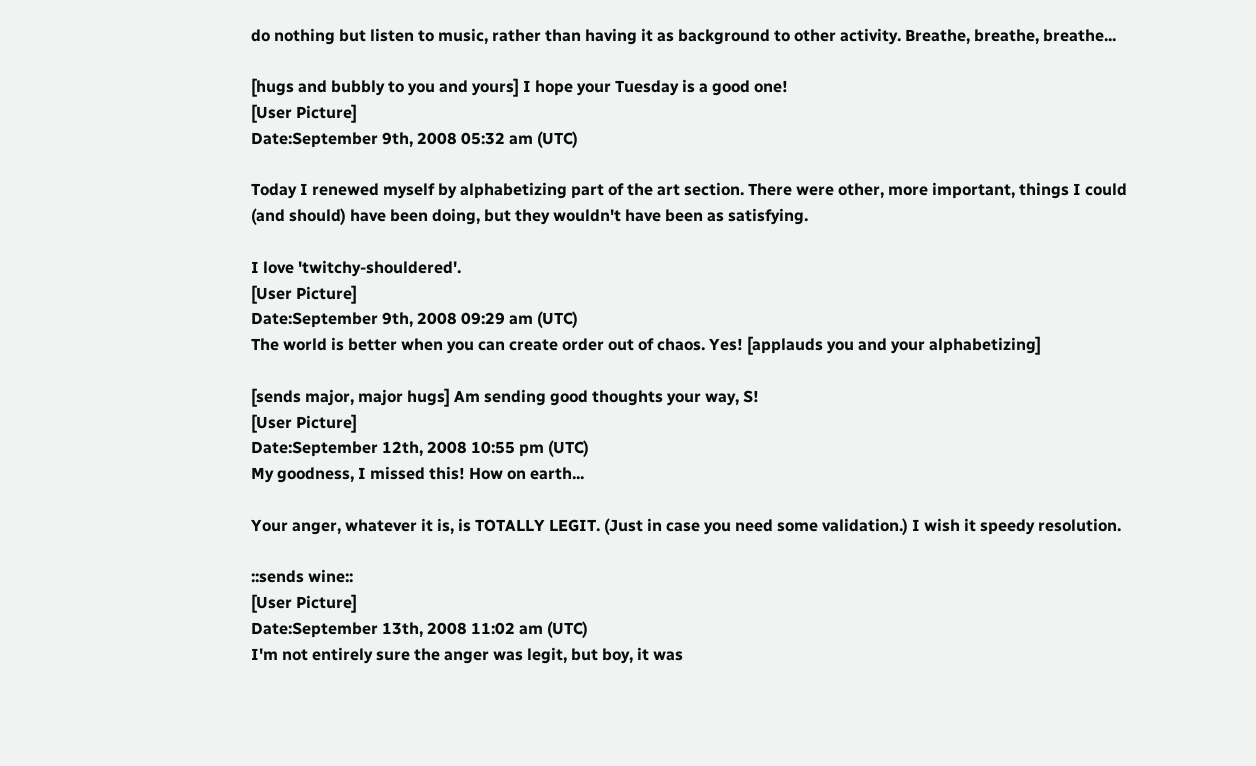do nothing but listen to music, rather than having it as background to other activity. Breathe, breathe, breathe...

[hugs and bubbly to you and yours] I hope your Tuesday is a good one!
[User Picture]
Date:September 9th, 2008 05:32 am (UTC)

Today I renewed myself by alphabetizing part of the art section. There were other, more important, things I could (and should) have been doing, but they wouldn't have been as satisfying.

I love 'twitchy-shouldered'.
[User Picture]
Date:September 9th, 2008 09:29 am (UTC)
The world is better when you can create order out of chaos. Yes! [applauds you and your alphabetizing]

[sends major, major hugs] Am sending good thoughts your way, S!
[User Picture]
Date:September 12th, 2008 10:55 pm (UTC)
My goodness, I missed this! How on earth...

Your anger, whatever it is, is TOTALLY LEGIT. (Just in case you need some validation.) I wish it speedy resolution.

::sends wine::
[User Picture]
Date:September 13th, 2008 11:02 am (UTC)
I'm not entirely sure the anger was legit, but boy, it was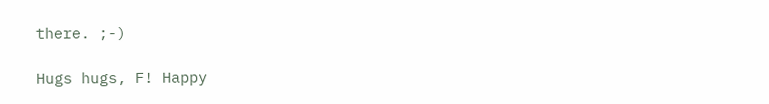there. ;-)

Hugs hugs, F! Happy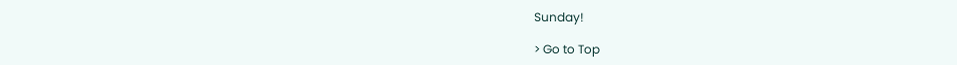Sunday!

> Go to Top